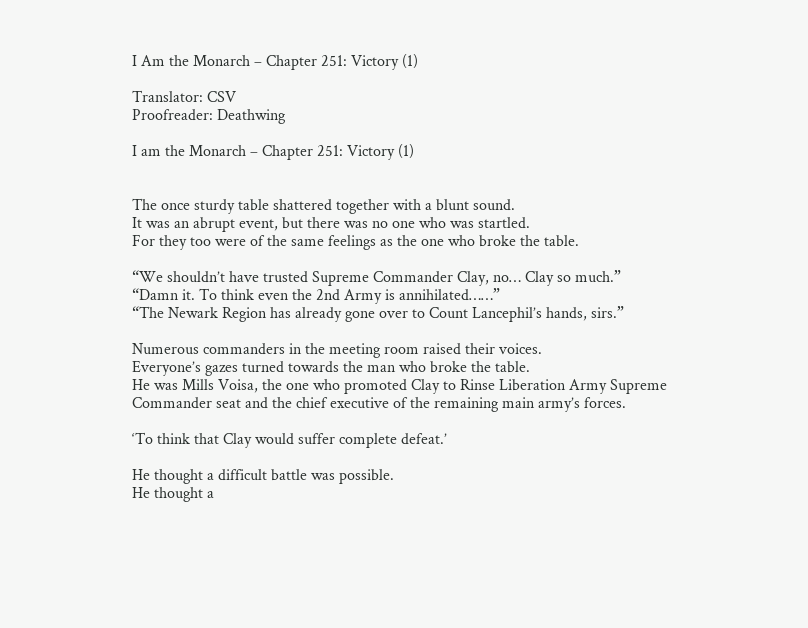I Am the Monarch – Chapter 251: Victory (1)

Translator: CSV
Proofreader: Deathwing

I am the Monarch – Chapter 251: Victory (1)


The once sturdy table shattered together with a blunt sound.
It was an abrupt event, but there was no one who was startled.
For they too were of the same feelings as the one who broke the table.

“We shouldn’t have trusted Supreme Commander Clay, no… Clay so much.”
“Damn it. To think even the 2nd Army is annihilated……”
“The Newark Region has already gone over to Count Lancephil’s hands, sirs.”

Numerous commanders in the meeting room raised their voices.
Everyone’s gazes turned towards the man who broke the table.
He was Mills Voisa, the one who promoted Clay to Rinse Liberation Army Supreme Commander seat and the chief executive of the remaining main army’s forces.

‘To think that Clay would suffer complete defeat.’

He thought a difficult battle was possible.
He thought a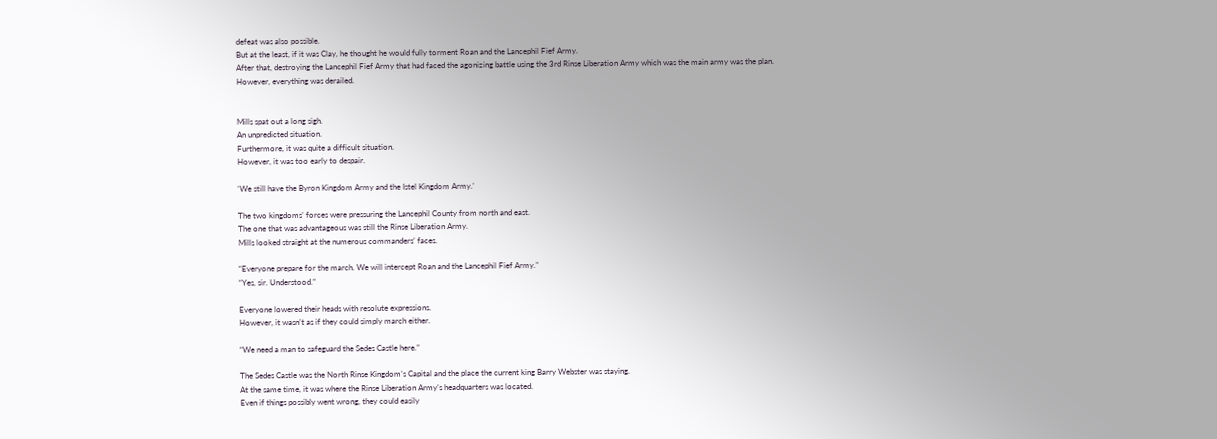defeat was also possible.
But at the least, if it was Clay, he thought he would fully torment Roan and the Lancephil Fief Army.
After that, destroying the Lancephil Fief Army that had faced the agonizing battle using the 3rd Rinse Liberation Army which was the main army was the plan.
However, everything was derailed.


Mills spat out a long sigh.
An unpredicted situation.
Furthermore, it was quite a difficult situation.
However, it was too early to despair.

‘We still have the Byron Kingdom Army and the Istel Kingdom Army.’

The two kingdoms’ forces were pressuring the Lancephil County from north and east.
The one that was advantageous was still the Rinse Liberation Army.
Mills looked straight at the numerous commanders’ faces.

“Everyone prepare for the march. We will intercept Roan and the Lancephil Fief Army.”
“Yes, sir. Understood.”

Everyone lowered their heads with resolute expressions.
However, it wasn’t as if they could simply march either.

“We need a man to safeguard the Sedes Castle here.”

The Sedes Castle was the North Rinse Kingdom’s Capital and the place the current king Barry Webster was staying.
At the same time, it was where the Rinse Liberation Army’s headquarters was located.
Even if things possibly went wrong, they could easily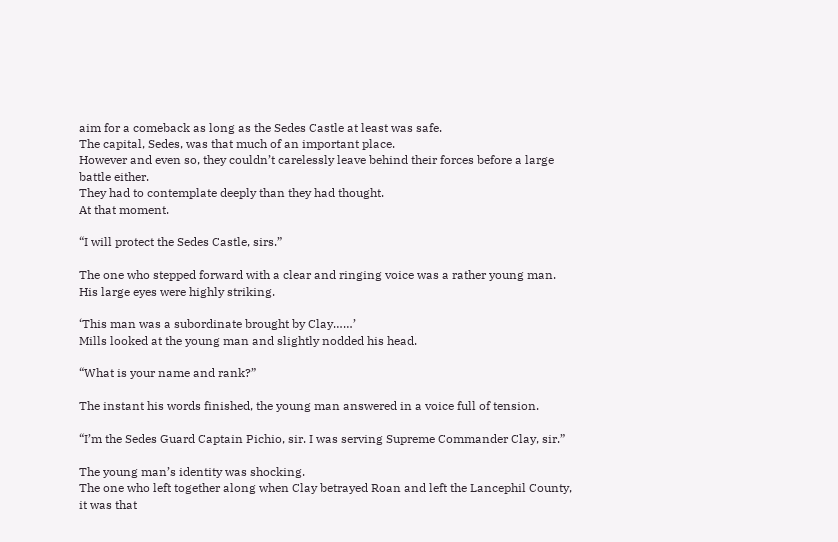aim for a comeback as long as the Sedes Castle at least was safe.
The capital, Sedes, was that much of an important place.
However and even so, they couldn’t carelessly leave behind their forces before a large battle either.
They had to contemplate deeply than they had thought.
At that moment.

“I will protect the Sedes Castle, sirs.”

The one who stepped forward with a clear and ringing voice was a rather young man.
His large eyes were highly striking.

‘This man was a subordinate brought by Clay……’
Mills looked at the young man and slightly nodded his head.

“What is your name and rank?”

The instant his words finished, the young man answered in a voice full of tension.

“I’m the Sedes Guard Captain Pichio, sir. I was serving Supreme Commander Clay, sir.”

The young man’s identity was shocking.
The one who left together along when Clay betrayed Roan and left the Lancephil County, it was that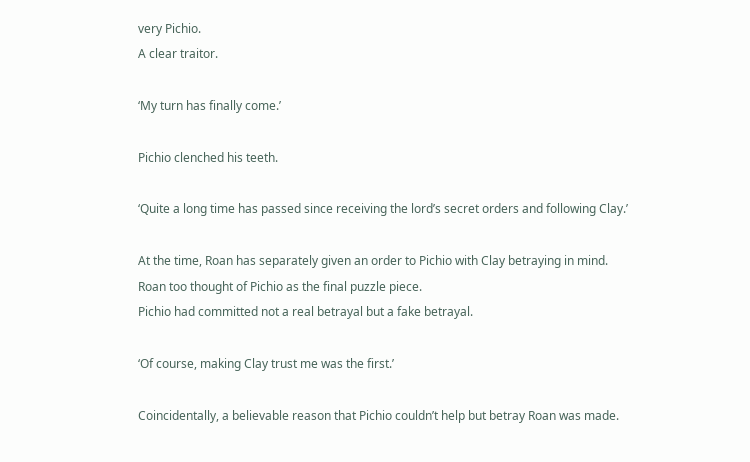very Pichio.
A clear traitor.

‘My turn has finally come.’

Pichio clenched his teeth.

‘Quite a long time has passed since receiving the lord’s secret orders and following Clay.’

At the time, Roan has separately given an order to Pichio with Clay betraying in mind.
Roan too thought of Pichio as the final puzzle piece.
Pichio had committed not a real betrayal but a fake betrayal.

‘Of course, making Clay trust me was the first.’

Coincidentally, a believable reason that Pichio couldn’t help but betray Roan was made.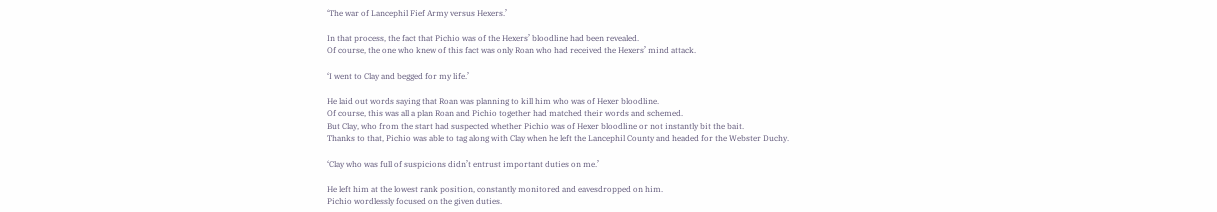‘The war of Lancephil Fief Army versus Hexers.’

In that process, the fact that Pichio was of the Hexers’ bloodline had been revealed.
Of course, the one who knew of this fact was only Roan who had received the Hexers’ mind attack.

‘I went to Clay and begged for my life.’

He laid out words saying that Roan was planning to kill him who was of Hexer bloodline.
Of course, this was all a plan Roan and Pichio together had matched their words and schemed.
But Clay, who from the start had suspected whether Pichio was of Hexer bloodline or not instantly bit the bait.
Thanks to that, Pichio was able to tag along with Clay when he left the Lancephil County and headed for the Webster Duchy.

‘Clay who was full of suspicions didn’t entrust important duties on me.’

He left him at the lowest rank position, constantly monitored and eavesdropped on him.
Pichio wordlessly focused on the given duties.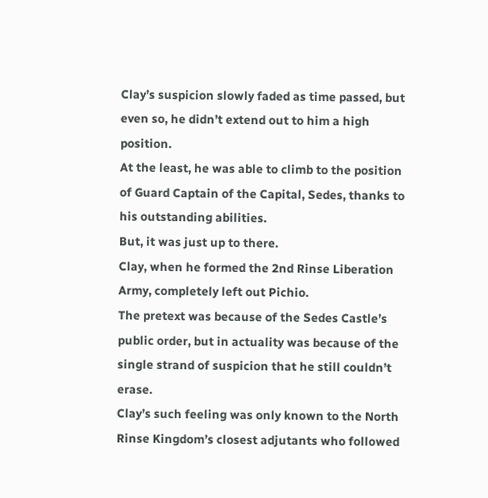Clay’s suspicion slowly faded as time passed, but even so, he didn’t extend out to him a high position.
At the least, he was able to climb to the position of Guard Captain of the Capital, Sedes, thanks to his outstanding abilities.
But, it was just up to there.
Clay, when he formed the 2nd Rinse Liberation Army, completely left out Pichio.
The pretext was because of the Sedes Castle’s public order, but in actuality was because of the single strand of suspicion that he still couldn’t erase.
Clay’s such feeling was only known to the North Rinse Kingdom’s closest adjutants who followed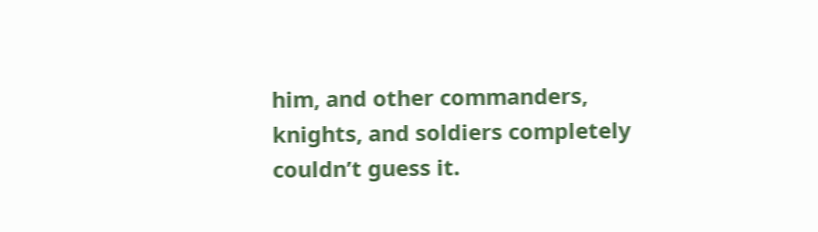him, and other commanders, knights, and soldiers completely couldn’t guess it.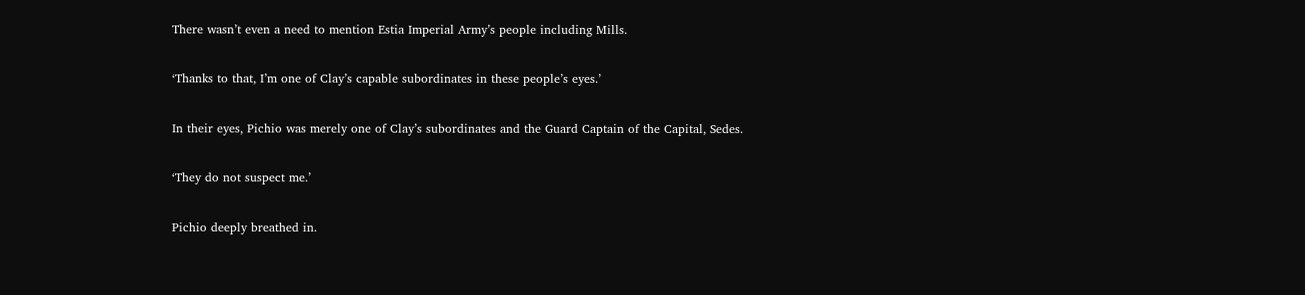There wasn’t even a need to mention Estia Imperial Army’s people including Mills.

‘Thanks to that, I’m one of Clay’s capable subordinates in these people’s eyes.’

In their eyes, Pichio was merely one of Clay’s subordinates and the Guard Captain of the Capital, Sedes.

‘They do not suspect me.’

Pichio deeply breathed in.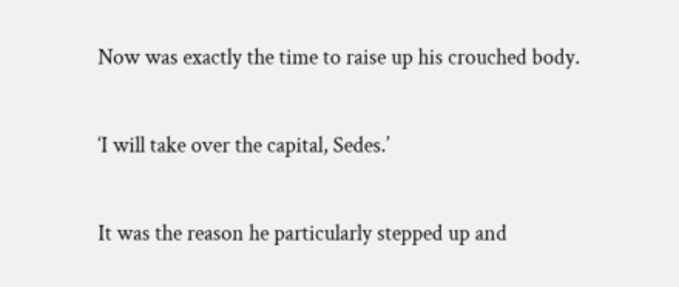Now was exactly the time to raise up his crouched body.

‘I will take over the capital, Sedes.’

It was the reason he particularly stepped up and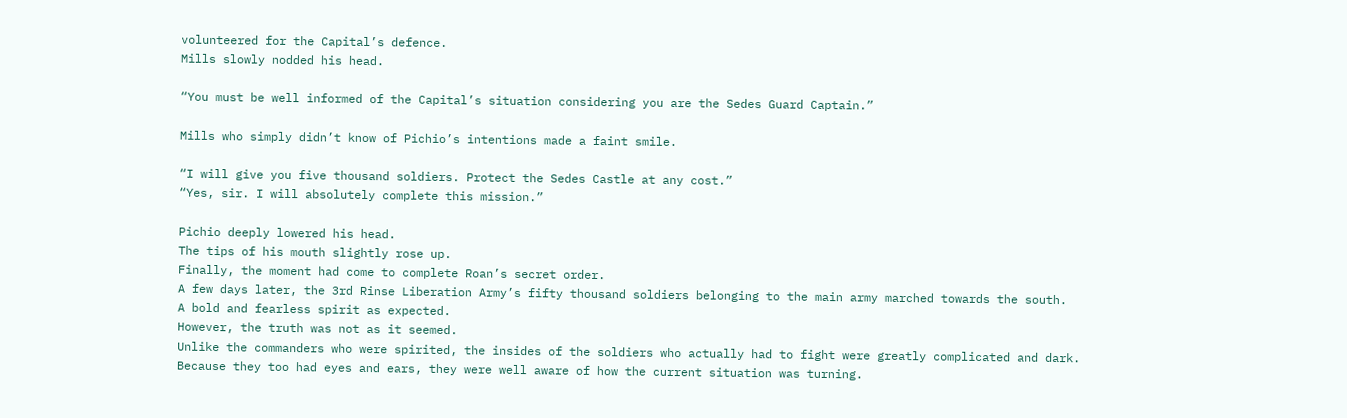volunteered for the Capital’s defence.
Mills slowly nodded his head.

“You must be well informed of the Capital’s situation considering you are the Sedes Guard Captain.”

Mills who simply didn’t know of Pichio’s intentions made a faint smile.

“I will give you five thousand soldiers. Protect the Sedes Castle at any cost.”
“Yes, sir. I will absolutely complete this mission.”

Pichio deeply lowered his head.
The tips of his mouth slightly rose up.
Finally, the moment had come to complete Roan’s secret order.
A few days later, the 3rd Rinse Liberation Army’s fifty thousand soldiers belonging to the main army marched towards the south.
A bold and fearless spirit as expected.
However, the truth was not as it seemed.
Unlike the commanders who were spirited, the insides of the soldiers who actually had to fight were greatly complicated and dark.
Because they too had eyes and ears, they were well aware of how the current situation was turning.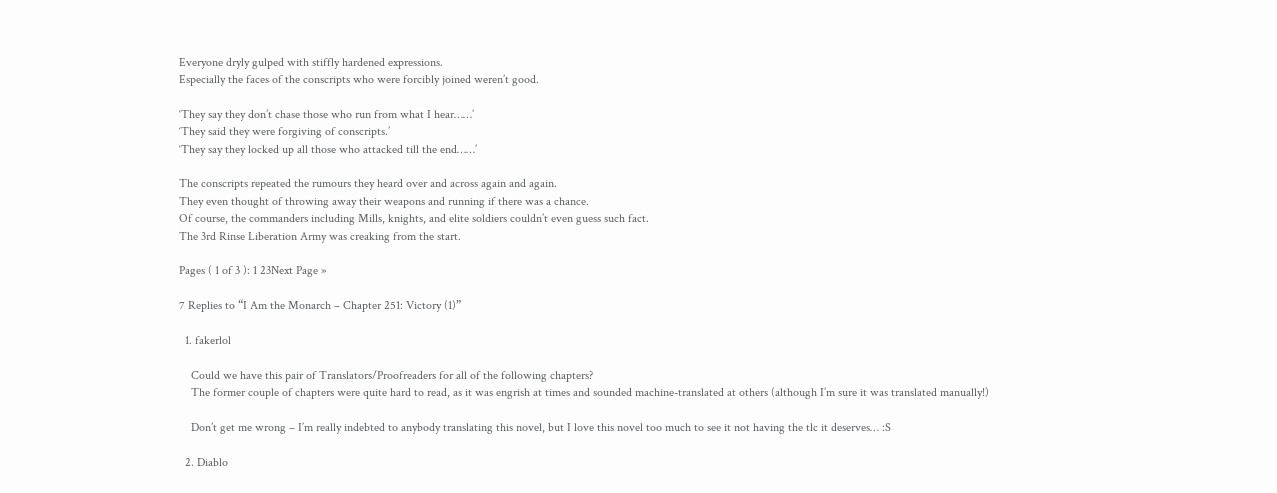Everyone dryly gulped with stiffly hardened expressions.
Especially the faces of the conscripts who were forcibly joined weren’t good.

‘They say they don’t chase those who run from what I hear……’
‘They said they were forgiving of conscripts.’
‘They say they locked up all those who attacked till the end……’

The conscripts repeated the rumours they heard over and across again and again.
They even thought of throwing away their weapons and running if there was a chance.
Of course, the commanders including Mills, knights, and elite soldiers couldn’t even guess such fact.
The 3rd Rinse Liberation Army was creaking from the start.

Pages ( 1 of 3 ): 1 23Next Page »

7 Replies to “I Am the Monarch – Chapter 251: Victory (1)”

  1. fakerlol

    Could we have this pair of Translators/Proofreaders for all of the following chapters?
    The former couple of chapters were quite hard to read, as it was engrish at times and sounded machine-translated at others (although I’m sure it was translated manually!)

    Don’t get me wrong – I’m really indebted to anybody translating this novel, but I love this novel too much to see it not having the tlc it deserves… :S

  2. Diablo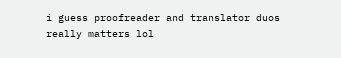i guess proofreader and translator duos really matters lol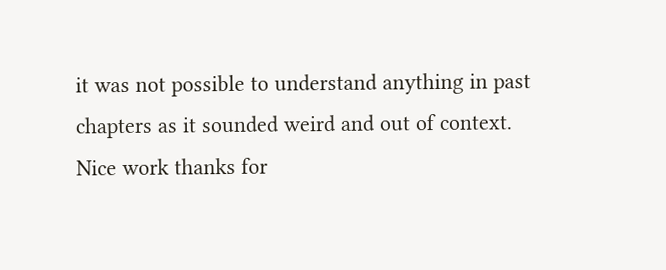it was not possible to understand anything in past chapters as it sounded weird and out of context. Nice work thanks for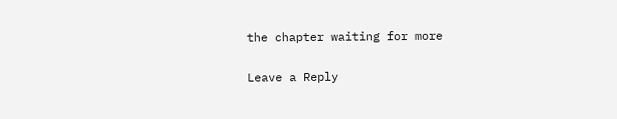the chapter waiting for more

Leave a Reply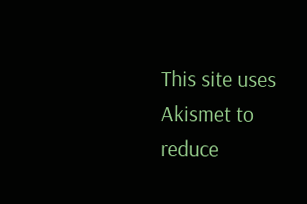This site uses Akismet to reduce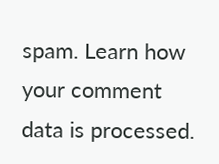spam. Learn how your comment data is processed.